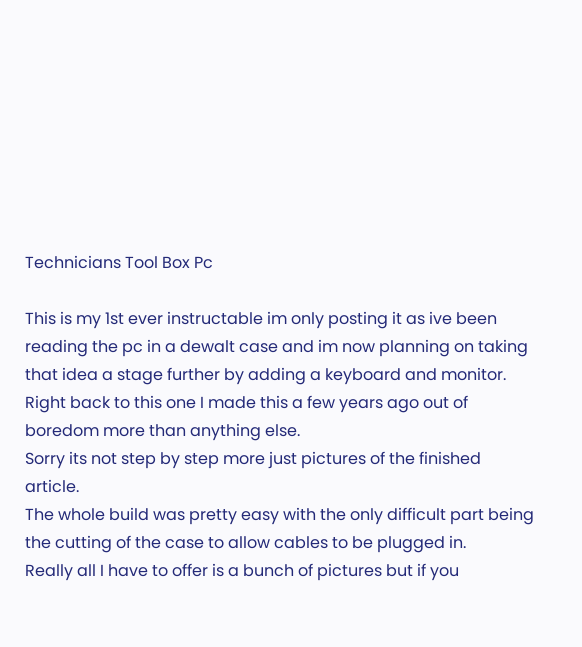Technicians Tool Box Pc

This is my 1st ever instructable im only posting it as ive been reading the pc in a dewalt case and im now planning on taking that idea a stage further by adding a keyboard and monitor.
Right back to this one I made this a few years ago out of boredom more than anything else.
Sorry its not step by step more just pictures of the finished article.
The whole build was pretty easy with the only difficult part being the cutting of the case to allow cables to be plugged in.
Really all I have to offer is a bunch of pictures but if you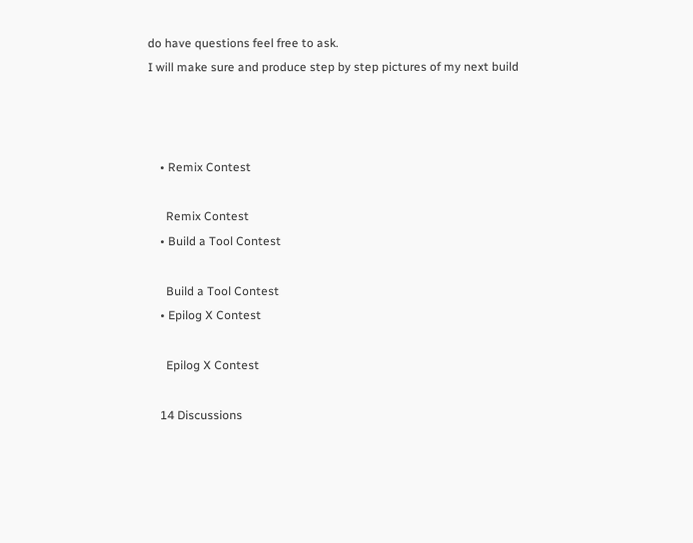do have questions feel free to ask.
I will make sure and produce step by step pictures of my next build



    • Remix Contest

      Remix Contest
    • Build a Tool Contest

      Build a Tool Contest
    • Epilog X Contest

      Epilog X Contest

    14 Discussions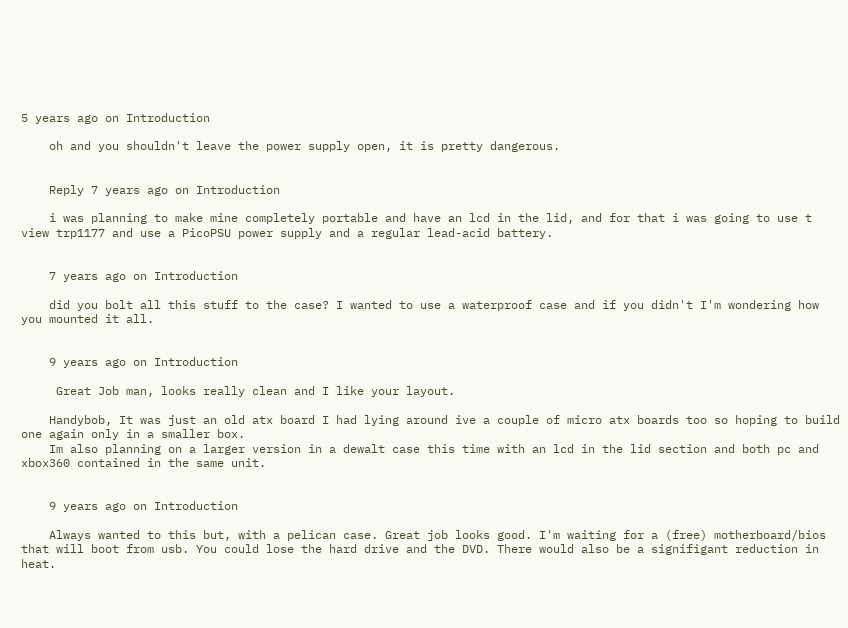5 years ago on Introduction

    oh and you shouldn't leave the power supply open, it is pretty dangerous.


    Reply 7 years ago on Introduction

    i was planning to make mine completely portable and have an lcd in the lid, and for that i was going to use t view trp1177 and use a PicoPSU power supply and a regular lead-acid battery.


    7 years ago on Introduction

    did you bolt all this stuff to the case? I wanted to use a waterproof case and if you didn't I'm wondering how you mounted it all.


    9 years ago on Introduction

     Great Job man, looks really clean and I like your layout.

    Handybob, It was just an old atx board I had lying around ive a couple of micro atx boards too so hoping to build one again only in a smaller box.
    Im also planning on a larger version in a dewalt case this time with an lcd in the lid section and both pc and xbox360 contained in the same unit.


    9 years ago on Introduction

    Always wanted to this but, with a pelican case. Great job looks good. I'm waiting for a (free) motherboard/bios that will boot from usb. You could lose the hard drive and the DVD. There would also be a signifigant reduction in heat.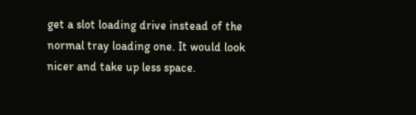get a slot loading drive instead of the normal tray loading one. It would look nicer and take up less space.